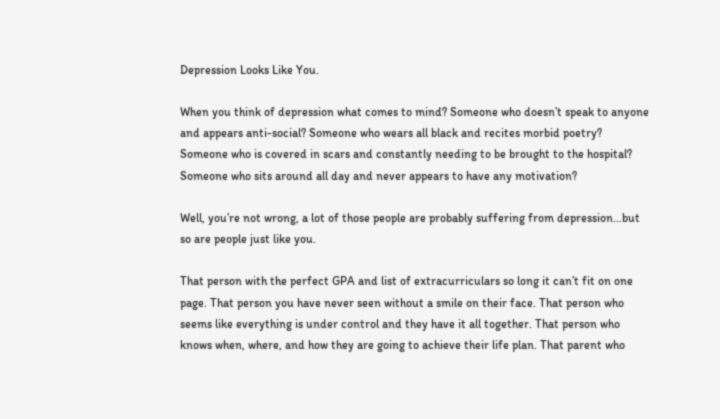Depression Looks Like You.

When you think of depression what comes to mind? Someone who doesn’t speak to anyone and appears anti-social? Someone who wears all black and recites morbid poetry? Someone who is covered in scars and constantly needing to be brought to the hospital? Someone who sits around all day and never appears to have any motivation?

Well, you’re not wrong, a lot of those people are probably suffering from depression…but so are people just like you.

That person with the perfect GPA and list of extracurriculars so long it can’t fit on one page. That person you have never seen without a smile on their face. That person who seems like everything is under control and they have it all together. That person who knows when, where, and how they are going to achieve their life plan. That parent who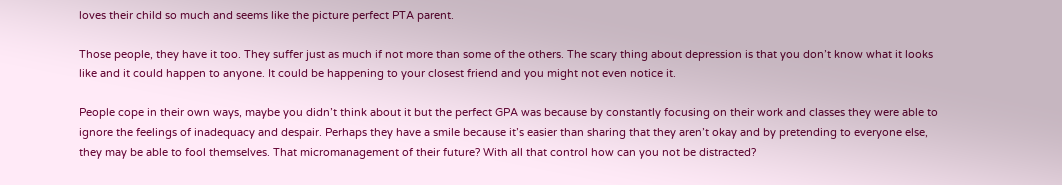loves their child so much and seems like the picture perfect PTA parent.

Those people, they have it too. They suffer just as much if not more than some of the others. The scary thing about depression is that you don’t know what it looks like and it could happen to anyone. It could be happening to your closest friend and you might not even notice it.

People cope in their own ways, maybe you didn’t think about it but the perfect GPA was because by constantly focusing on their work and classes they were able to ignore the feelings of inadequacy and despair. Perhaps they have a smile because it’s easier than sharing that they aren’t okay and by pretending to everyone else, they may be able to fool themselves. That micromanagement of their future? With all that control how can you not be distracted?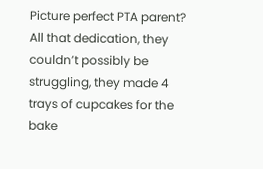Picture perfect PTA parent? All that dedication, they couldn’t possibly be struggling, they made 4 trays of cupcakes for the bake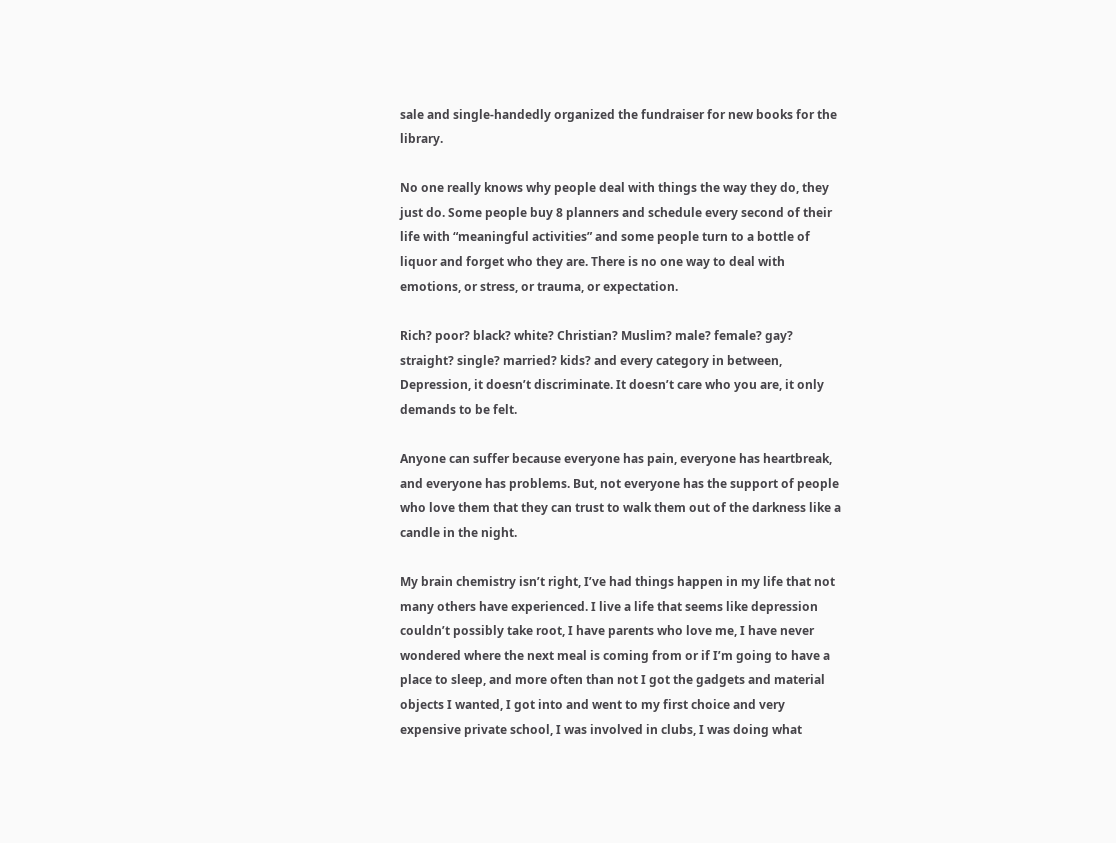sale and single-handedly organized the fundraiser for new books for the library.

No one really knows why people deal with things the way they do, they just do. Some people buy 8 planners and schedule every second of their life with “meaningful activities” and some people turn to a bottle of liquor and forget who they are. There is no one way to deal with emotions, or stress, or trauma, or expectation.

Rich? poor? black? white? Christian? Muslim? male? female? gay? straight? single? married? kids? and every category in between, Depression, it doesn’t discriminate. It doesn’t care who you are, it only demands to be felt.

Anyone can suffer because everyone has pain, everyone has heartbreak, and everyone has problems. But, not everyone has the support of people who love them that they can trust to walk them out of the darkness like a candle in the night.

My brain chemistry isn’t right, I’ve had things happen in my life that not many others have experienced. I live a life that seems like depression couldn’t possibly take root, I have parents who love me, I have never wondered where the next meal is coming from or if I’m going to have a place to sleep, and more often than not I got the gadgets and material objects I wanted, I got into and went to my first choice and very expensive private school, I was involved in clubs, I was doing what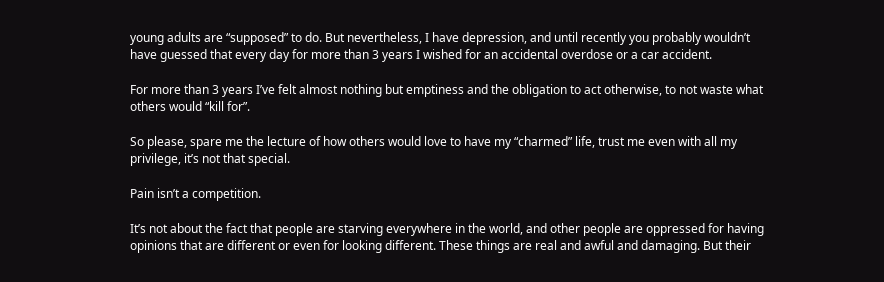young adults are “supposed” to do. But nevertheless, I have depression, and until recently you probably wouldn’t have guessed that every day for more than 3 years I wished for an accidental overdose or a car accident.

For more than 3 years I’ve felt almost nothing but emptiness and the obligation to act otherwise, to not waste what others would “kill for”.

So please, spare me the lecture of how others would love to have my “charmed” life, trust me even with all my privilege, it’s not that special.

Pain isn’t a competition.

It’s not about the fact that people are starving everywhere in the world, and other people are oppressed for having opinions that are different or even for looking different. These things are real and awful and damaging. But their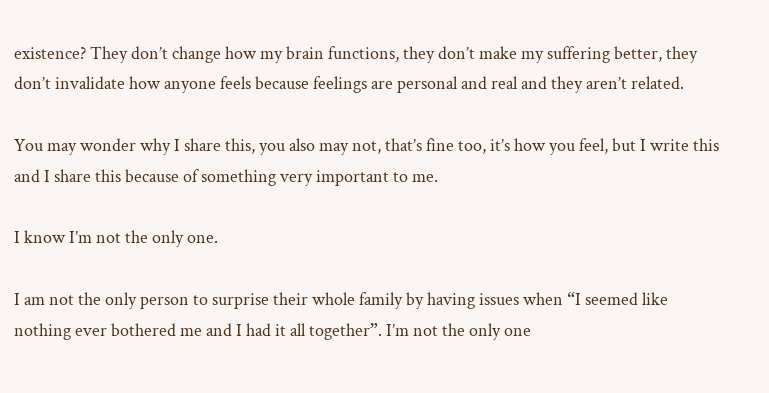existence? They don’t change how my brain functions, they don’t make my suffering better, they don’t invalidate how anyone feels because feelings are personal and real and they aren’t related.

You may wonder why I share this, you also may not, that’s fine too, it’s how you feel, but I write this and I share this because of something very important to me.

I know I’m not the only one.

I am not the only person to surprise their whole family by having issues when “I seemed like nothing ever bothered me and I had it all together”. I’m not the only one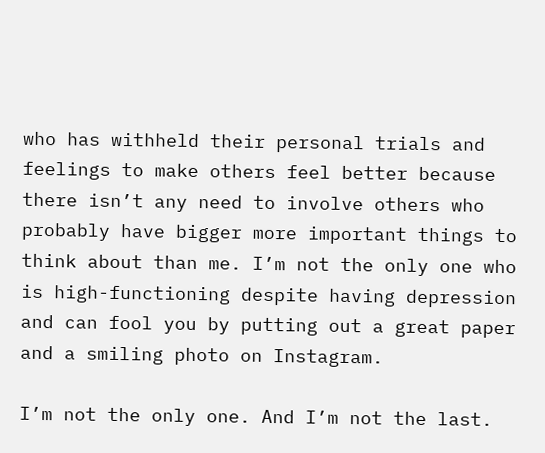who has withheld their personal trials and feelings to make others feel better because there isn’t any need to involve others who probably have bigger more important things to think about than me. I’m not the only one who is high-functioning despite having depression and can fool you by putting out a great paper and a smiling photo on Instagram.

I’m not the only one. And I’m not the last.